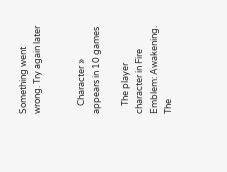Something went wrong. Try again later


    Character » appears in 10 games

    The player character in Fire Emblem: Awakening. The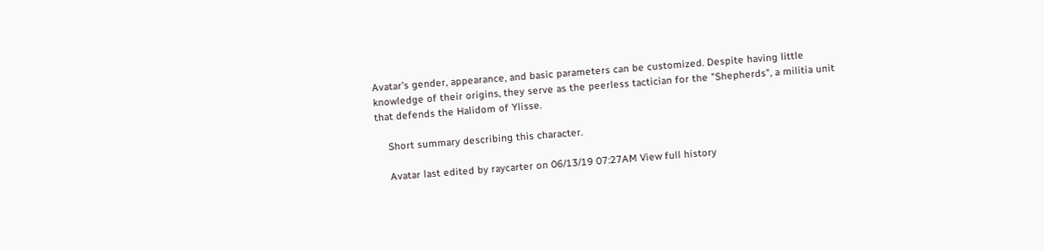Avatar's gender, appearance, and basic parameters can be customized. Despite having little knowledge of their origins, they serve as the peerless tactician for the "Shepherds", a militia unit that defends the Halidom of Ylisse.

    Short summary describing this character.

    Avatar last edited by raycarter on 06/13/19 07:27AM View full history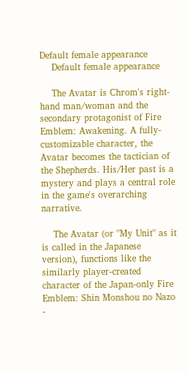Default female appearance
    Default female appearance

    The Avatar is Chrom's right-hand man/woman and the secondary protagonist of Fire Emblem: Awakening. A fully-customizable character, the Avatar becomes the tactician of the Shepherds. His/Her past is a mystery and plays a central role in the game's overarching narrative.

    The Avatar (or "My Unit" as it is called in the Japanese version), functions like the similarly player-created character of the Japan-only Fire Emblem: Shin Monshou no Nazo -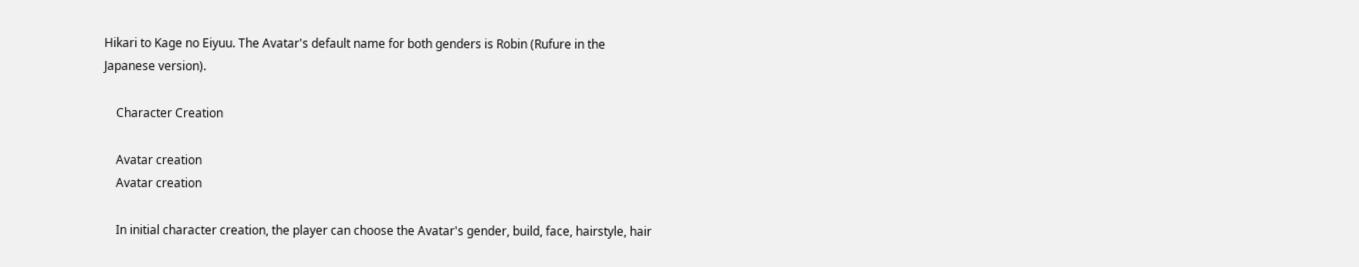Hikari to Kage no Eiyuu. The Avatar's default name for both genders is Robin (Rufure in the Japanese version).

    Character Creation

    Avatar creation
    Avatar creation

    In initial character creation, the player can choose the Avatar's gender, build, face, hairstyle, hair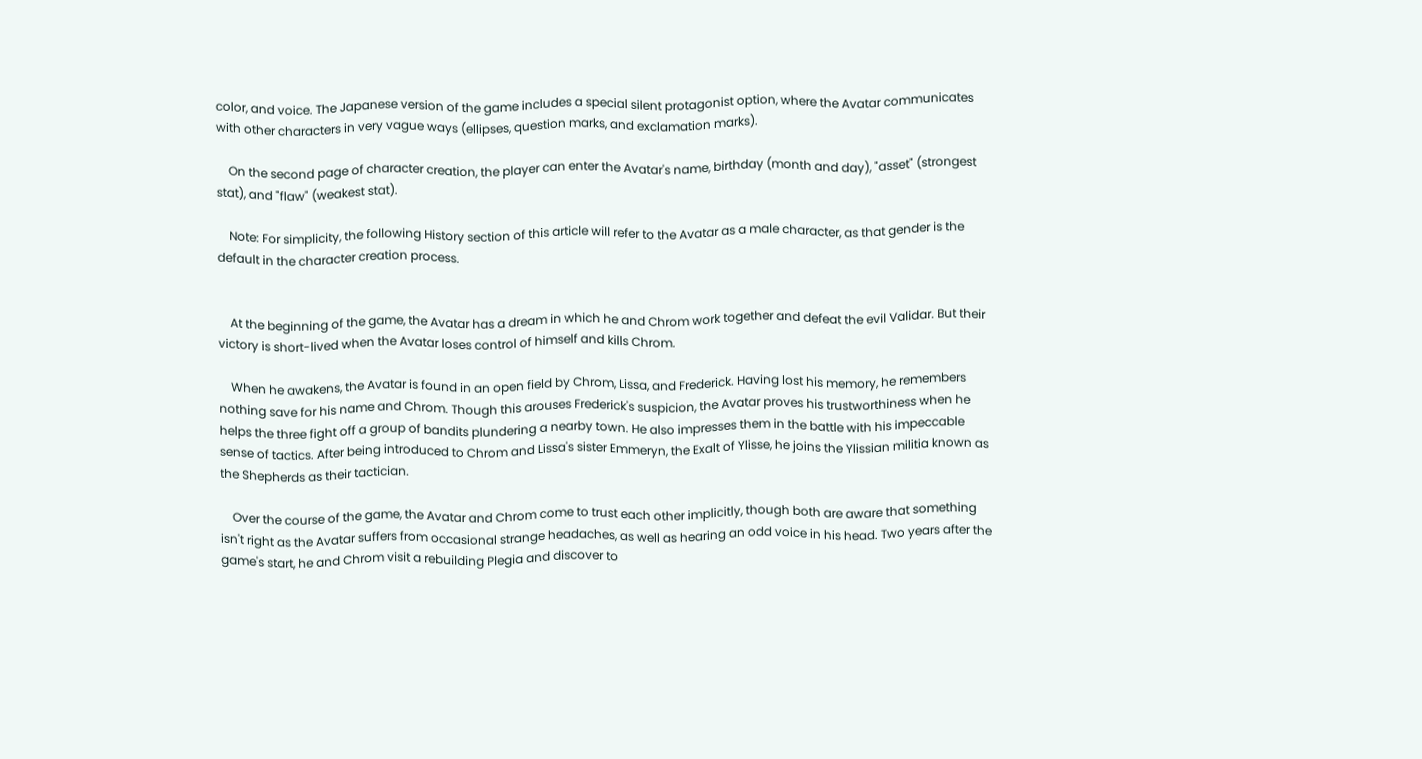color, and voice. The Japanese version of the game includes a special silent protagonist option, where the Avatar communicates with other characters in very vague ways (ellipses, question marks, and exclamation marks).

    On the second page of character creation, the player can enter the Avatar's name, birthday (month and day), "asset" (strongest stat), and "flaw" (weakest stat).

    Note: For simplicity, the following History section of this article will refer to the Avatar as a male character, as that gender is the default in the character creation process.


    At the beginning of the game, the Avatar has a dream in which he and Chrom work together and defeat the evil Validar. But their victory is short-lived when the Avatar loses control of himself and kills Chrom.

    When he awakens, the Avatar is found in an open field by Chrom, Lissa, and Frederick. Having lost his memory, he remembers nothing save for his name and Chrom. Though this arouses Frederick's suspicion, the Avatar proves his trustworthiness when he helps the three fight off a group of bandits plundering a nearby town. He also impresses them in the battle with his impeccable sense of tactics. After being introduced to Chrom and Lissa's sister Emmeryn, the Exalt of Ylisse, he joins the Ylissian militia known as the Shepherds as their tactician.

    Over the course of the game, the Avatar and Chrom come to trust each other implicitly, though both are aware that something isn't right as the Avatar suffers from occasional strange headaches, as well as hearing an odd voice in his head. Two years after the game's start, he and Chrom visit a rebuilding Plegia and discover to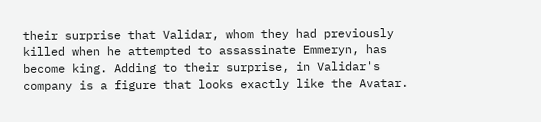their surprise that Validar, whom they had previously killed when he attempted to assassinate Emmeryn, has become king. Adding to their surprise, in Validar's company is a figure that looks exactly like the Avatar.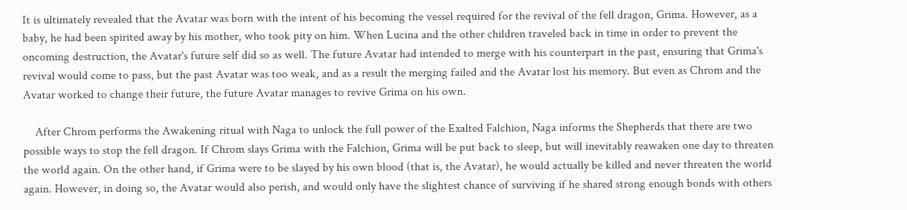It is ultimately revealed that the Avatar was born with the intent of his becoming the vessel required for the revival of the fell dragon, Grima. However, as a baby, he had been spirited away by his mother, who took pity on him. When Lucina and the other children traveled back in time in order to prevent the oncoming destruction, the Avatar's future self did so as well. The future Avatar had intended to merge with his counterpart in the past, ensuring that Grima's revival would come to pass, but the past Avatar was too weak, and as a result the merging failed and the Avatar lost his memory. But even as Chrom and the Avatar worked to change their future, the future Avatar manages to revive Grima on his own.

    After Chrom performs the Awakening ritual with Naga to unlock the full power of the Exalted Falchion, Naga informs the Shepherds that there are two possible ways to stop the fell dragon. If Chrom slays Grima with the Falchion, Grima will be put back to sleep, but will inevitably reawaken one day to threaten the world again. On the other hand, if Grima were to be slayed by his own blood (that is, the Avatar), he would actually be killed and never threaten the world again. However, in doing so, the Avatar would also perish, and would only have the slightest chance of surviving if he shared strong enough bonds with others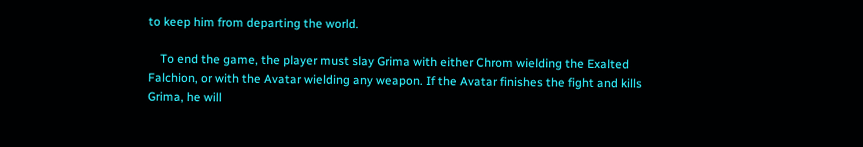to keep him from departing the world.

    To end the game, the player must slay Grima with either Chrom wielding the Exalted Falchion, or with the Avatar wielding any weapon. If the Avatar finishes the fight and kills Grima, he will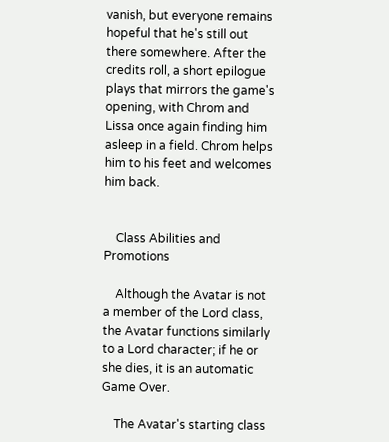vanish, but everyone remains hopeful that he's still out there somewhere. After the credits roll, a short epilogue plays that mirrors the game's opening, with Chrom and Lissa once again finding him asleep in a field. Chrom helps him to his feet and welcomes him back.


    Class Abilities and Promotions

    Although the Avatar is not a member of the Lord class, the Avatar functions similarly to a Lord character; if he or she dies, it is an automatic Game Over.

    The Avatar's starting class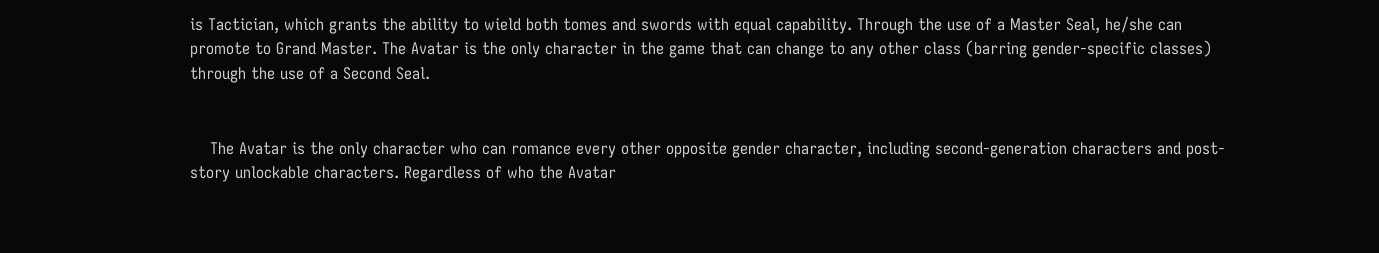is Tactician, which grants the ability to wield both tomes and swords with equal capability. Through the use of a Master Seal, he/she can promote to Grand Master. The Avatar is the only character in the game that can change to any other class (barring gender-specific classes) through the use of a Second Seal.


    The Avatar is the only character who can romance every other opposite gender character, including second-generation characters and post-story unlockable characters. Regardless of who the Avatar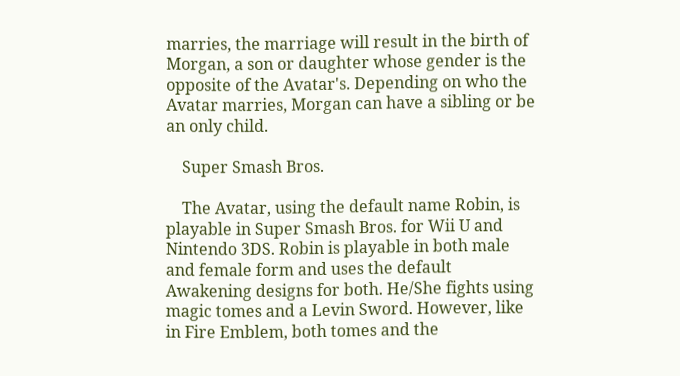marries, the marriage will result in the birth of Morgan, a son or daughter whose gender is the opposite of the Avatar's. Depending on who the Avatar marries, Morgan can have a sibling or be an only child.

    Super Smash Bros.

    The Avatar, using the default name Robin, is playable in Super Smash Bros. for Wii U and Nintendo 3DS. Robin is playable in both male and female form and uses the default Awakening designs for both. He/She fights using magic tomes and a Levin Sword. However, like in Fire Emblem, both tomes and the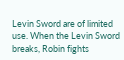Levin Sword are of limited use. When the Levin Sword breaks, Robin fights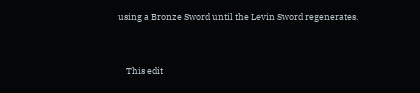using a Bronze Sword until the Levin Sword regenerates.


    This edit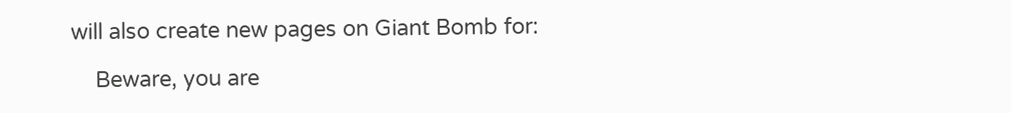will also create new pages on Giant Bomb for:

    Beware, you are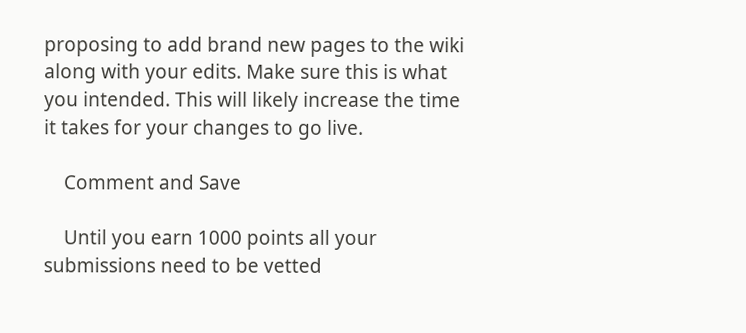proposing to add brand new pages to the wiki along with your edits. Make sure this is what you intended. This will likely increase the time it takes for your changes to go live.

    Comment and Save

    Until you earn 1000 points all your submissions need to be vetted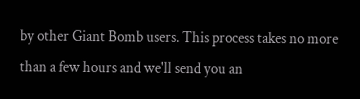by other Giant Bomb users. This process takes no more than a few hours and we'll send you an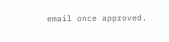email once approved.